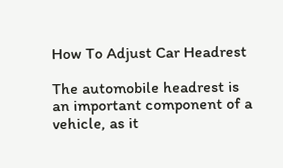How To Adjust Car Headrest

The automobile headrest is an important component of a vehicle, as it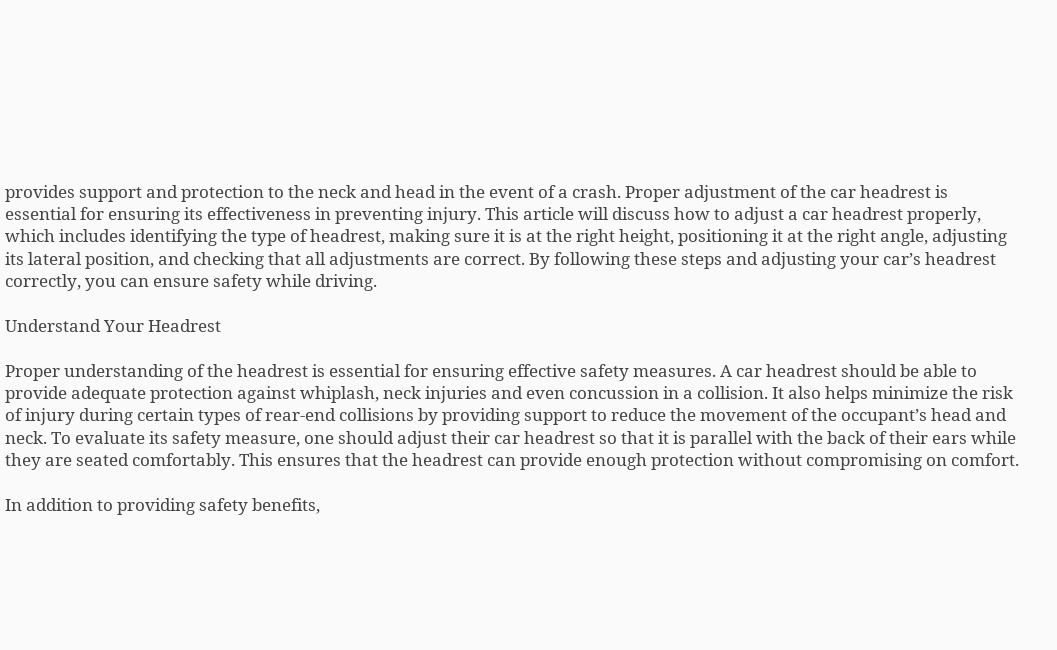provides support and protection to the neck and head in the event of a crash. Proper adjustment of the car headrest is essential for ensuring its effectiveness in preventing injury. This article will discuss how to adjust a car headrest properly, which includes identifying the type of headrest, making sure it is at the right height, positioning it at the right angle, adjusting its lateral position, and checking that all adjustments are correct. By following these steps and adjusting your car’s headrest correctly, you can ensure safety while driving.

Understand Your Headrest

Proper understanding of the headrest is essential for ensuring effective safety measures. A car headrest should be able to provide adequate protection against whiplash, neck injuries and even concussion in a collision. It also helps minimize the risk of injury during certain types of rear-end collisions by providing support to reduce the movement of the occupant’s head and neck. To evaluate its safety measure, one should adjust their car headrest so that it is parallel with the back of their ears while they are seated comfortably. This ensures that the headrest can provide enough protection without compromising on comfort.

In addition to providing safety benefits,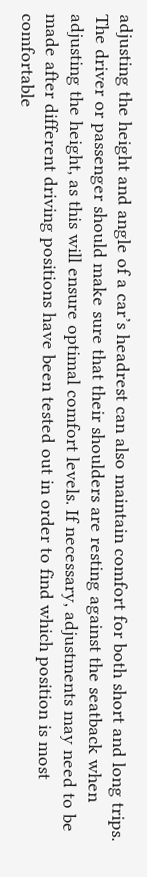adjusting the height and angle of a car’s headrest can also maintain comfort for both short and long trips. The driver or passenger should make sure that their shoulders are resting against the seatback when adjusting the height, as this will ensure optimal comfort levels. If necessary, adjustments may need to be made after different driving positions have been tested out in order to find which position is most comfortable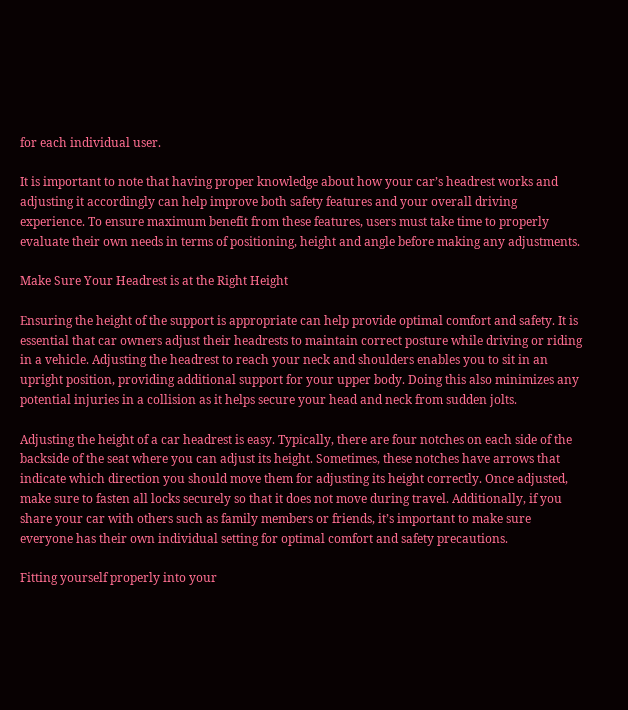for each individual user.

It is important to note that having proper knowledge about how your car’s headrest works and adjusting it accordingly can help improve both safety features and your overall driving experience. To ensure maximum benefit from these features, users must take time to properly evaluate their own needs in terms of positioning, height and angle before making any adjustments.

Make Sure Your Headrest is at the Right Height

Ensuring the height of the support is appropriate can help provide optimal comfort and safety. It is essential that car owners adjust their headrests to maintain correct posture while driving or riding in a vehicle. Adjusting the headrest to reach your neck and shoulders enables you to sit in an upright position, providing additional support for your upper body. Doing this also minimizes any potential injuries in a collision as it helps secure your head and neck from sudden jolts.

Adjusting the height of a car headrest is easy. Typically, there are four notches on each side of the backside of the seat where you can adjust its height. Sometimes, these notches have arrows that indicate which direction you should move them for adjusting its height correctly. Once adjusted, make sure to fasten all locks securely so that it does not move during travel. Additionally, if you share your car with others such as family members or friends, it’s important to make sure everyone has their own individual setting for optimal comfort and safety precautions.

Fitting yourself properly into your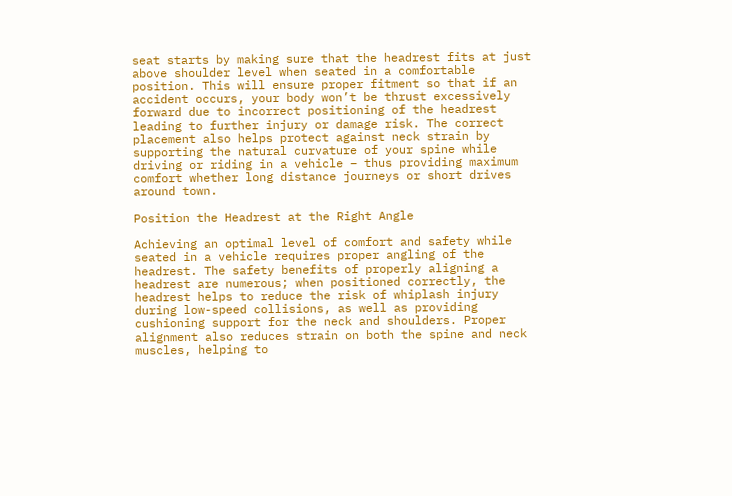seat starts by making sure that the headrest fits at just above shoulder level when seated in a comfortable position. This will ensure proper fitment so that if an accident occurs, your body won’t be thrust excessively forward due to incorrect positioning of the headrest leading to further injury or damage risk. The correct placement also helps protect against neck strain by supporting the natural curvature of your spine while driving or riding in a vehicle – thus providing maximum comfort whether long distance journeys or short drives around town.

Position the Headrest at the Right Angle

Achieving an optimal level of comfort and safety while seated in a vehicle requires proper angling of the headrest. The safety benefits of properly aligning a headrest are numerous; when positioned correctly, the headrest helps to reduce the risk of whiplash injury during low-speed collisions, as well as providing cushioning support for the neck and shoulders. Proper alignment also reduces strain on both the spine and neck muscles, helping to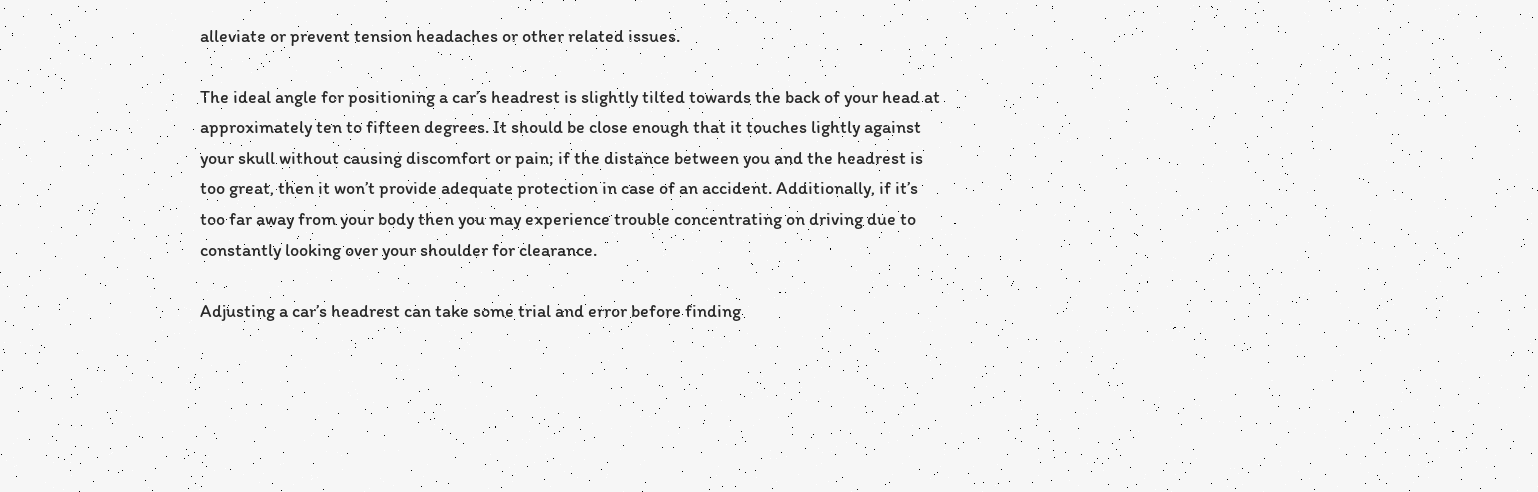alleviate or prevent tension headaches or other related issues.

The ideal angle for positioning a car’s headrest is slightly tilted towards the back of your head at approximately ten to fifteen degrees. It should be close enough that it touches lightly against your skull without causing discomfort or pain; if the distance between you and the headrest is too great, then it won’t provide adequate protection in case of an accident. Additionally, if it’s too far away from your body then you may experience trouble concentrating on driving due to constantly looking over your shoulder for clearance.

Adjusting a car’s headrest can take some trial and error before finding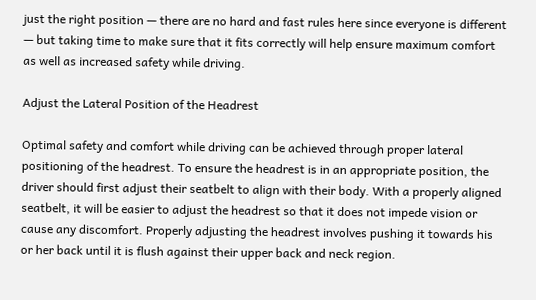just the right position — there are no hard and fast rules here since everyone is different — but taking time to make sure that it fits correctly will help ensure maximum comfort as well as increased safety while driving.

Adjust the Lateral Position of the Headrest

Optimal safety and comfort while driving can be achieved through proper lateral positioning of the headrest. To ensure the headrest is in an appropriate position, the driver should first adjust their seatbelt to align with their body. With a properly aligned seatbelt, it will be easier to adjust the headrest so that it does not impede vision or cause any discomfort. Properly adjusting the headrest involves pushing it towards his or her back until it is flush against their upper back and neck region.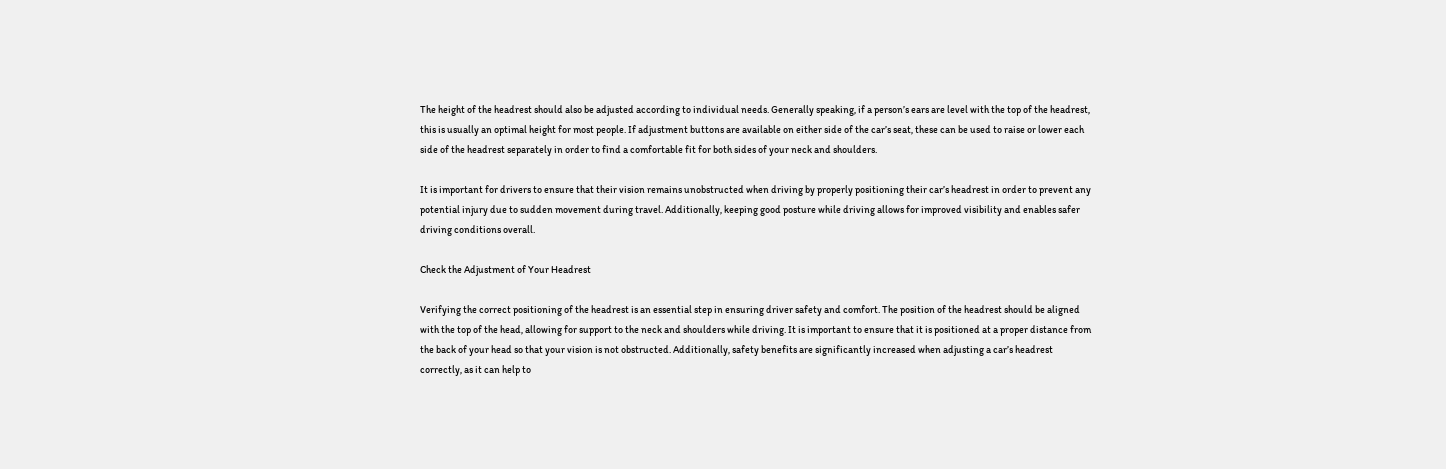The height of the headrest should also be adjusted according to individual needs. Generally speaking, if a person’s ears are level with the top of the headrest, this is usually an optimal height for most people. If adjustment buttons are available on either side of the car’s seat, these can be used to raise or lower each side of the headrest separately in order to find a comfortable fit for both sides of your neck and shoulders.

It is important for drivers to ensure that their vision remains unobstructed when driving by properly positioning their car’s headrest in order to prevent any potential injury due to sudden movement during travel. Additionally, keeping good posture while driving allows for improved visibility and enables safer driving conditions overall.

Check the Adjustment of Your Headrest

Verifying the correct positioning of the headrest is an essential step in ensuring driver safety and comfort. The position of the headrest should be aligned with the top of the head, allowing for support to the neck and shoulders while driving. It is important to ensure that it is positioned at a proper distance from the back of your head so that your vision is not obstructed. Additionally, safety benefits are significantly increased when adjusting a car’s headrest correctly, as it can help to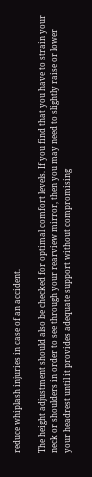reduce whiplash injuries in case of an accident.

The height adjustment should also be checked for optimal comfort levels. If you find that you have to strain your neck or shoulders in order to see through your rearview mirror, then you may need to slightly raise or lower your headrest until it provides adequate support without compromising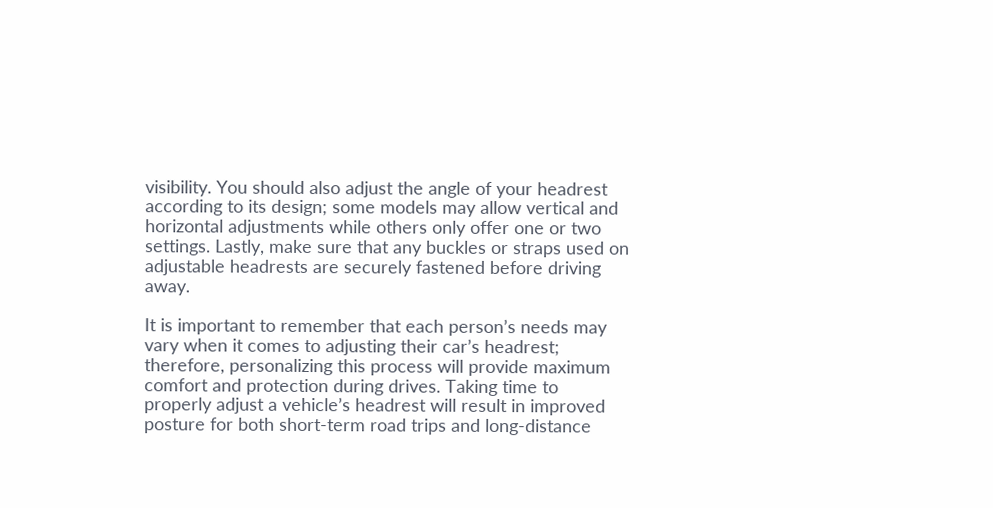visibility. You should also adjust the angle of your headrest according to its design; some models may allow vertical and horizontal adjustments while others only offer one or two settings. Lastly, make sure that any buckles or straps used on adjustable headrests are securely fastened before driving away.

It is important to remember that each person’s needs may vary when it comes to adjusting their car’s headrest; therefore, personalizing this process will provide maximum comfort and protection during drives. Taking time to properly adjust a vehicle’s headrest will result in improved posture for both short-term road trips and long-distance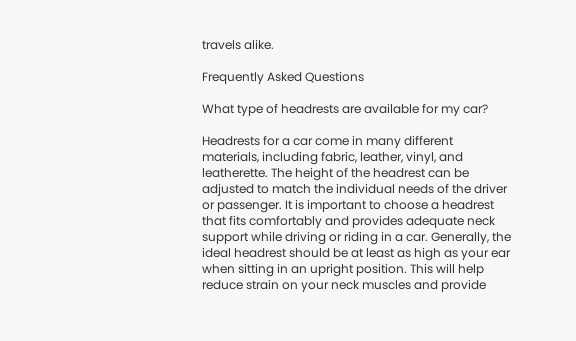travels alike.

Frequently Asked Questions

What type of headrests are available for my car?

Headrests for a car come in many different materials, including fabric, leather, vinyl, and leatherette. The height of the headrest can be adjusted to match the individual needs of the driver or passenger. It is important to choose a headrest that fits comfortably and provides adequate neck support while driving or riding in a car. Generally, the ideal headrest should be at least as high as your ear when sitting in an upright position. This will help reduce strain on your neck muscles and provide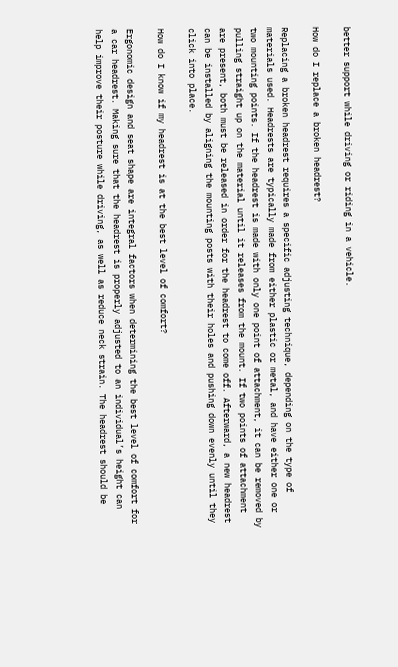better support while driving or riding in a vehicle.

How do I replace a broken headrest?

Replacing a broken headrest requires a specific adjusting technique, depending on the type of materials used. Headrests are typically made from either plastic or metal, and have either one or two mounting points. If the headrest is made with only one point of attachment, it can be removed by pulling straight up on the material until it releases from the mount. If two points of attachment are present, both must be released in order for the headrest to come off. Afterward, a new headrest can be installed by aligning the mounting posts with their holes and pushing down evenly until they click into place.

How do I know if my headrest is at the best level of comfort?

Ergonomic design and seat shape are integral factors when determining the best level of comfort for a car headrest. Making sure that the headrest is properly adjusted to an individual’s height can help improve their posture while driving, as well as reduce neck strain. The headrest should be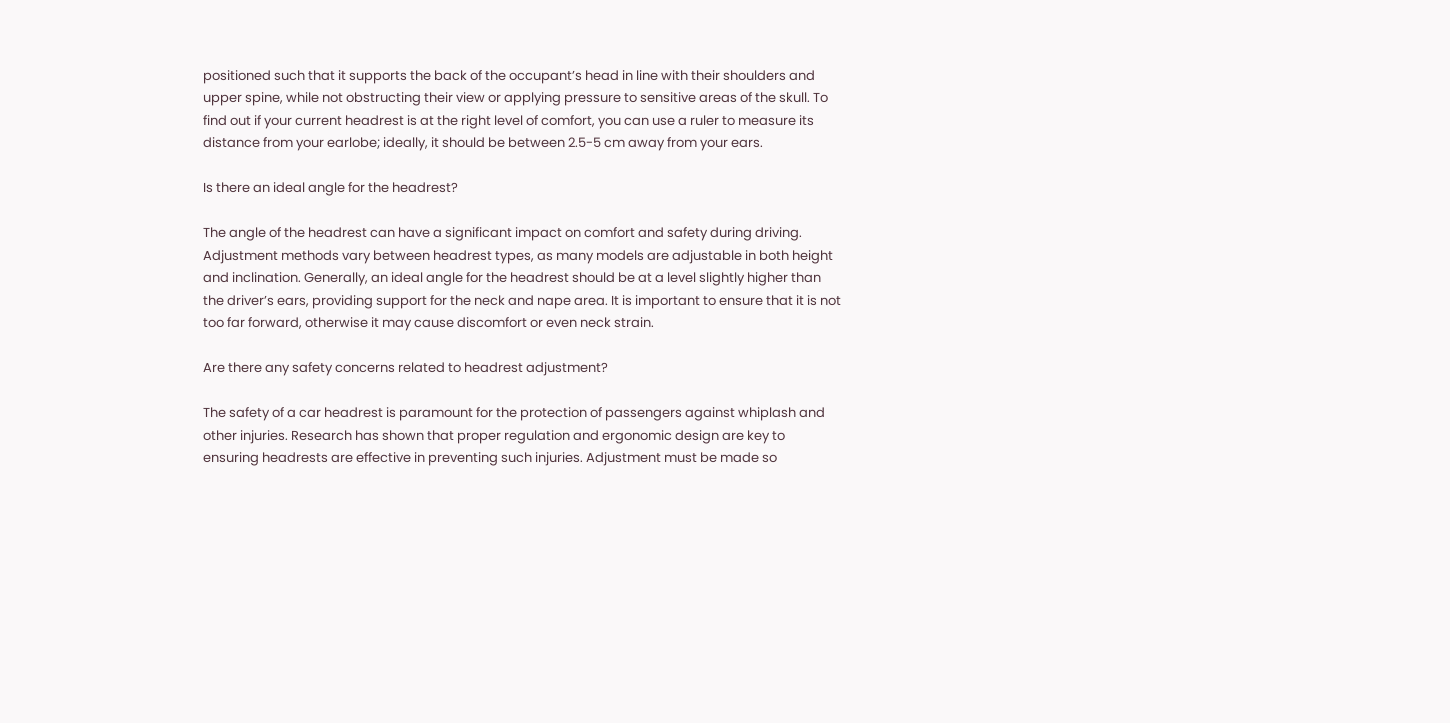positioned such that it supports the back of the occupant’s head in line with their shoulders and upper spine, while not obstructing their view or applying pressure to sensitive areas of the skull. To find out if your current headrest is at the right level of comfort, you can use a ruler to measure its distance from your earlobe; ideally, it should be between 2.5-5 cm away from your ears.

Is there an ideal angle for the headrest?

The angle of the headrest can have a significant impact on comfort and safety during driving. Adjustment methods vary between headrest types, as many models are adjustable in both height and inclination. Generally, an ideal angle for the headrest should be at a level slightly higher than the driver’s ears, providing support for the neck and nape area. It is important to ensure that it is not too far forward, otherwise it may cause discomfort or even neck strain.

Are there any safety concerns related to headrest adjustment?

The safety of a car headrest is paramount for the protection of passengers against whiplash and other injuries. Research has shown that proper regulation and ergonomic design are key to ensuring headrests are effective in preventing such injuries. Adjustment must be made so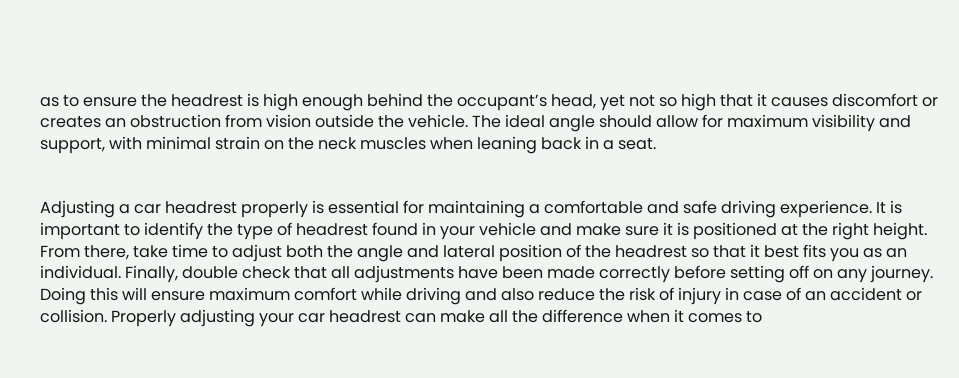as to ensure the headrest is high enough behind the occupant’s head, yet not so high that it causes discomfort or creates an obstruction from vision outside the vehicle. The ideal angle should allow for maximum visibility and support, with minimal strain on the neck muscles when leaning back in a seat.


Adjusting a car headrest properly is essential for maintaining a comfortable and safe driving experience. It is important to identify the type of headrest found in your vehicle and make sure it is positioned at the right height. From there, take time to adjust both the angle and lateral position of the headrest so that it best fits you as an individual. Finally, double check that all adjustments have been made correctly before setting off on any journey. Doing this will ensure maximum comfort while driving and also reduce the risk of injury in case of an accident or collision. Properly adjusting your car headrest can make all the difference when it comes to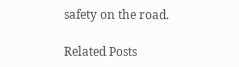safety on the road.

Related Posts